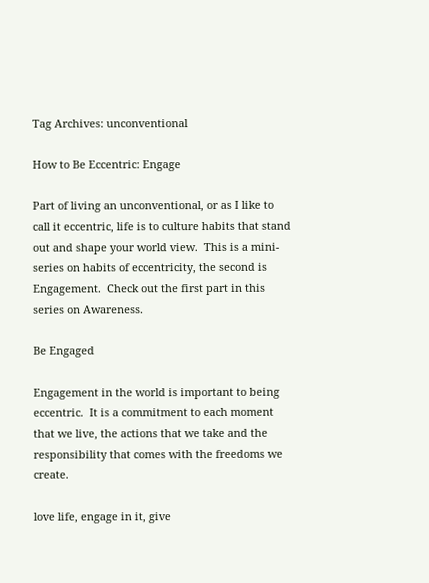Tag Archives: unconventional

How to Be Eccentric: Engage

Part of living an unconventional, or as I like to call it eccentric, life is to culture habits that stand out and shape your world view.  This is a mini-series on habits of eccentricity, the second is Engagement.  Check out the first part in this series on Awareness.

Be Engaged

Engagement in the world is important to being eccentric.  It is a commitment to each moment that we live, the actions that we take and the responsibility that comes with the freedoms we create.

love life, engage in it, give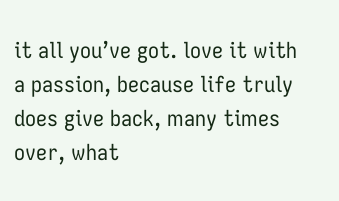it all you’ve got. love it with a passion, because life truly does give back, many times over, what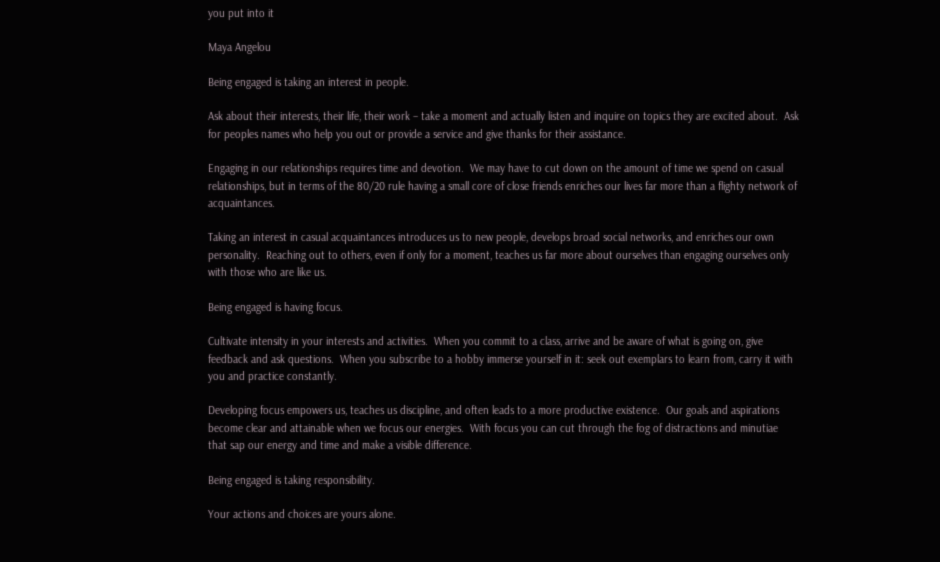you put into it

Maya Angelou

Being engaged is taking an interest in people.

Ask about their interests, their life, their work – take a moment and actually listen and inquire on topics they are excited about.  Ask for peoples names who help you out or provide a service and give thanks for their assistance.

Engaging in our relationships requires time and devotion.  We may have to cut down on the amount of time we spend on casual relationships, but in terms of the 80/20 rule having a small core of close friends enriches our lives far more than a flighty network of acquaintances.

Taking an interest in casual acquaintances introduces us to new people, develops broad social networks, and enriches our own personality.  Reaching out to others, even if only for a moment, teaches us far more about ourselves than engaging ourselves only with those who are like us.

Being engaged is having focus.

Cultivate intensity in your interests and activities.  When you commit to a class, arrive and be aware of what is going on, give feedback and ask questions.  When you subscribe to a hobby immerse yourself in it: seek out exemplars to learn from, carry it with you and practice constantly.

Developing focus empowers us, teaches us discipline, and often leads to a more productive existence.  Our goals and aspirations become clear and attainable when we focus our energies.  With focus you can cut through the fog of distractions and minutiae that sap our energy and time and make a visible difference.

Being engaged is taking responsibility.

Your actions and choices are yours alone.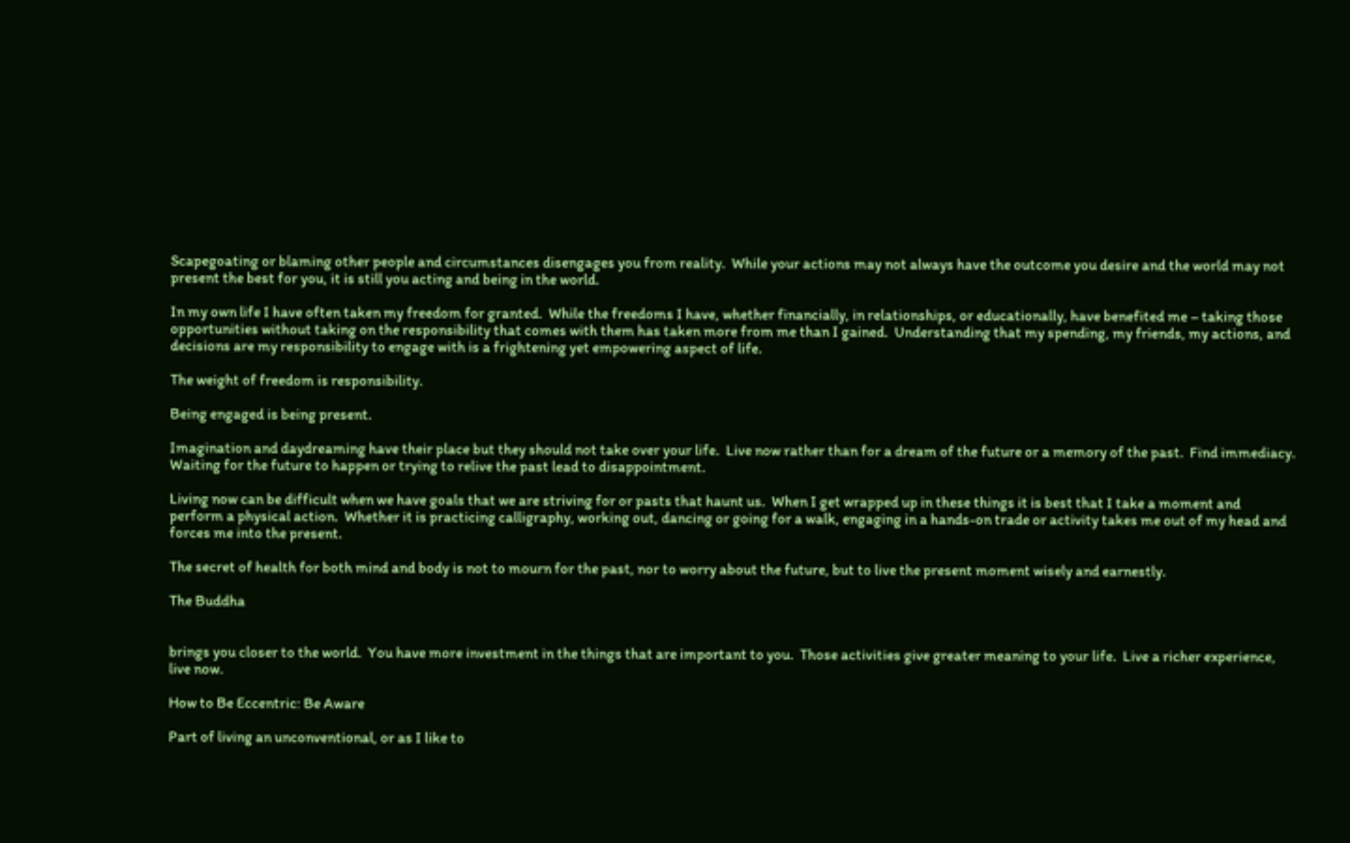Scapegoating or blaming other people and circumstances disengages you from reality.  While your actions may not always have the outcome you desire and the world may not present the best for you, it is still you acting and being in the world.

In my own life I have often taken my freedom for granted.  While the freedoms I have, whether financially, in relationships, or educationally, have benefited me – taking those opportunities without taking on the responsibility that comes with them has taken more from me than I gained.  Understanding that my spending, my friends, my actions, and decisions are my responsibility to engage with is a frightening yet empowering aspect of life.

The weight of freedom is responsibility.

Being engaged is being present.

Imagination and daydreaming have their place but they should not take over your life.  Live now rather than for a dream of the future or a memory of the past.  Find immediacy. Waiting for the future to happen or trying to relive the past lead to disappointment.

Living now can be difficult when we have goals that we are striving for or pasts that haunt us.  When I get wrapped up in these things it is best that I take a moment and perform a physical action.  Whether it is practicing calligraphy, working out, dancing or going for a walk, engaging in a hands-on trade or activity takes me out of my head and forces me into the present.

The secret of health for both mind and body is not to mourn for the past, nor to worry about the future, but to live the present moment wisely and earnestly.

The Buddha


brings you closer to the world.  You have more investment in the things that are important to you.  Those activities give greater meaning to your life.  Live a richer experience, live now.

How to Be Eccentric: Be Aware

Part of living an unconventional, or as I like to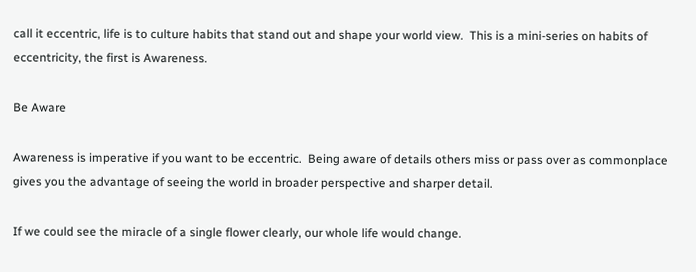call it eccentric, life is to culture habits that stand out and shape your world view.  This is a mini-series on habits of eccentricity, the first is Awareness.

Be Aware

Awareness is imperative if you want to be eccentric.  Being aware of details others miss or pass over as commonplace gives you the advantage of seeing the world in broader perspective and sharper detail.

If we could see the miracle of a single flower clearly, our whole life would change.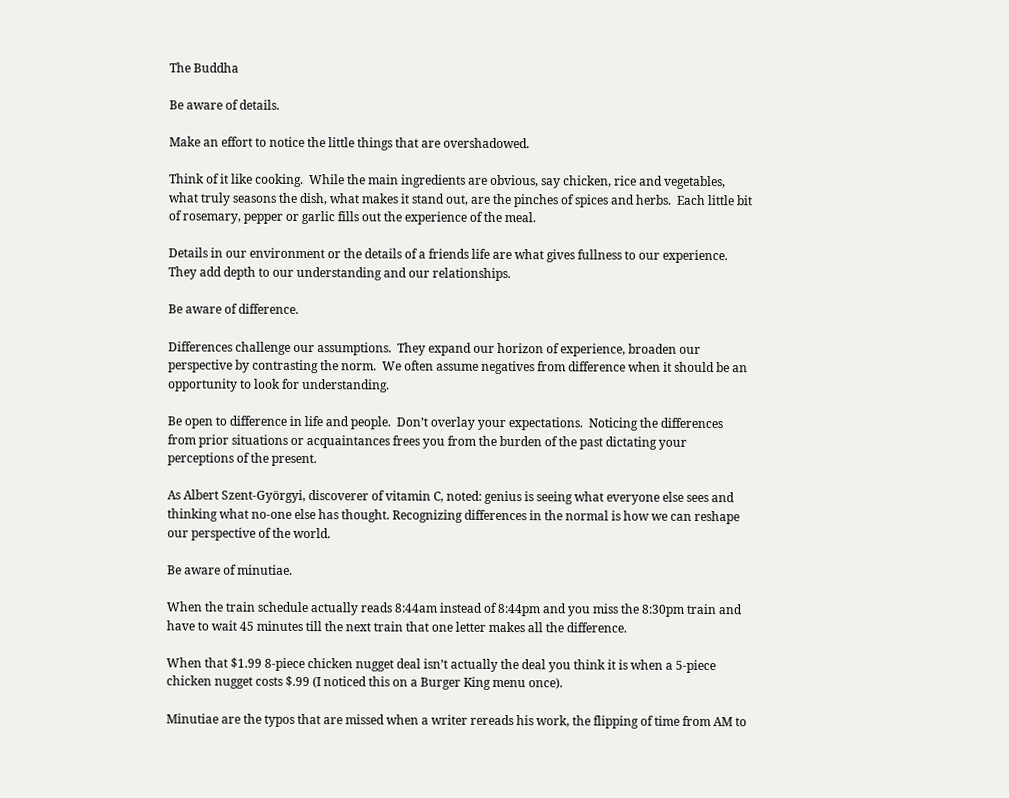The Buddha

Be aware of details.

Make an effort to notice the little things that are overshadowed.

Think of it like cooking.  While the main ingredients are obvious, say chicken, rice and vegetables, what truly seasons the dish, what makes it stand out, are the pinches of spices and herbs.  Each little bit of rosemary, pepper or garlic fills out the experience of the meal.

Details in our environment or the details of a friends life are what gives fullness to our experience.  They add depth to our understanding and our relationships.

Be aware of difference.

Differences challenge our assumptions.  They expand our horizon of experience, broaden our perspective by contrasting the norm.  We often assume negatives from difference when it should be an opportunity to look for understanding.

Be open to difference in life and people.  Don’t overlay your expectations.  Noticing the differences from prior situations or acquaintances frees you from the burden of the past dictating your perceptions of the present.

As Albert Szent-Györgyi, discoverer of vitamin C, noted: genius is seeing what everyone else sees and thinking what no-one else has thought. Recognizing differences in the normal is how we can reshape our perspective of the world.

Be aware of minutiae.

When the train schedule actually reads 8:44am instead of 8:44pm and you miss the 8:30pm train and have to wait 45 minutes till the next train that one letter makes all the difference.

When that $1.99 8-piece chicken nugget deal isn’t actually the deal you think it is when a 5-piece chicken nugget costs $.99 (I noticed this on a Burger King menu once).

Minutiae are the typos that are missed when a writer rereads his work, the flipping of time from AM to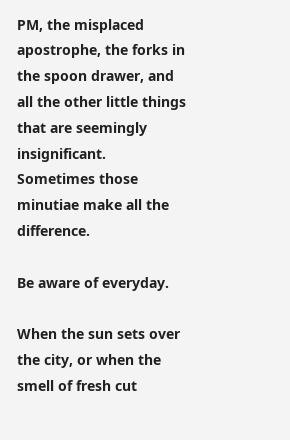PM, the misplaced apostrophe, the forks in the spoon drawer, and all the other little things that are seemingly insignificant.  Sometimes those minutiae make all the difference.

Be aware of everyday.

When the sun sets over the city, or when the smell of fresh cut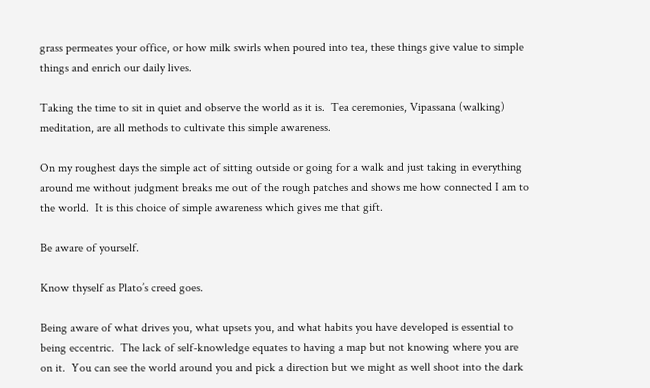grass permeates your office, or how milk swirls when poured into tea, these things give value to simple things and enrich our daily lives.

Taking the time to sit in quiet and observe the world as it is.  Tea ceremonies, Vipassana (walking) meditation, are all methods to cultivate this simple awareness.

On my roughest days the simple act of sitting outside or going for a walk and just taking in everything around me without judgment breaks me out of the rough patches and shows me how connected I am to the world.  It is this choice of simple awareness which gives me that gift.

Be aware of yourself.

Know thyself as Plato’s creed goes.

Being aware of what drives you, what upsets you, and what habits you have developed is essential to being eccentric.  The lack of self-knowledge equates to having a map but not knowing where you are on it.  You can see the world around you and pick a direction but we might as well shoot into the dark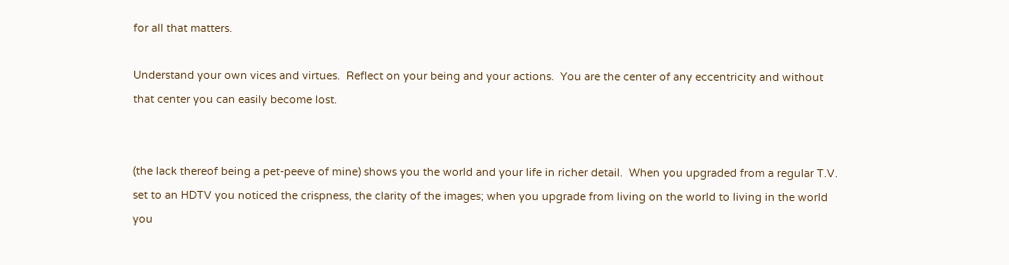for all that matters.

Understand your own vices and virtues.  Reflect on your being and your actions.  You are the center of any eccentricity and without that center you can easily become lost.


(the lack thereof being a pet-peeve of mine) shows you the world and your life in richer detail.  When you upgraded from a regular T.V. set to an HDTV you noticed the crispness, the clarity of the images; when you upgrade from living on the world to living in the world you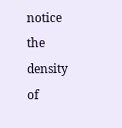notice the density of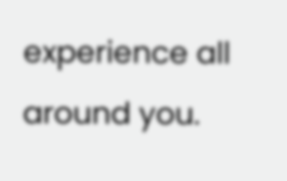experience all around you.